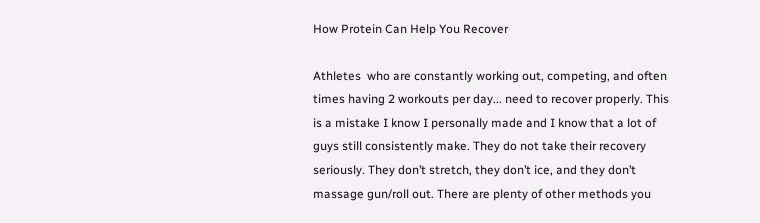How Protein Can Help You Recover

Athletes  who are constantly working out, competing, and often times having 2 workouts per day... need to recover properly. This is a mistake I know I personally made and I know that a lot of guys still consistently make. They do not take their recovery seriously. They don’t stretch, they don’t ice, and they don’t massage gun/roll out. There are plenty of other methods you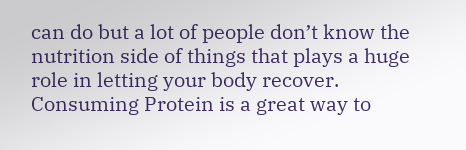can do but a lot of people don’t know the nutrition side of things that plays a huge role in letting your body recover. Consuming Protein is a great way to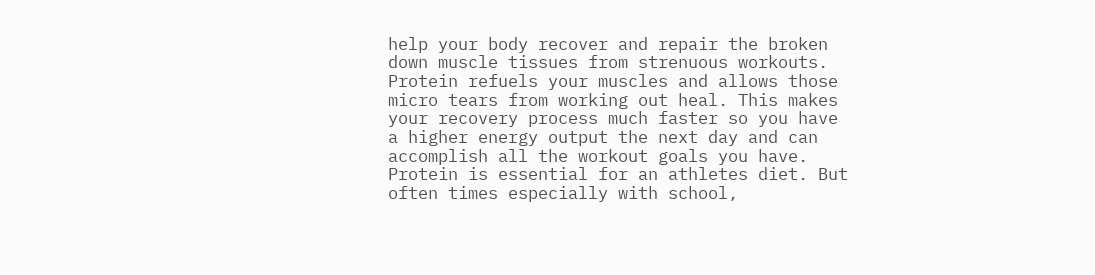help your body recover and repair the broken down muscle tissues from strenuous workouts. Protein refuels your muscles and allows those micro tears from working out heal. This makes your recovery process much faster so you have a higher energy output the next day and can accomplish all the workout goals you have. Protein is essential for an athletes diet. But often times especially with school,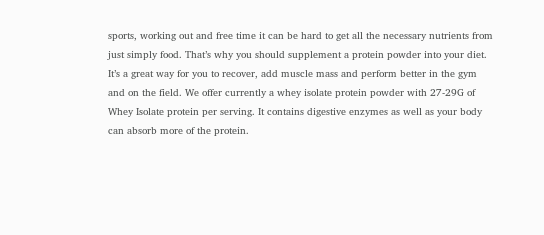sports, working out and free time it can be hard to get all the necessary nutrients from just simply food. That’s why you should supplement a protein powder into your diet. It’s a great way for you to recover, add muscle mass and perform better in the gym and on the field. We offer currently a whey isolate protein powder with 27-29G of Whey Isolate protein per serving. It contains digestive enzymes as well as your body can absorb more of the protein.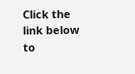Click the link below to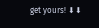get yours! ⬇⬇